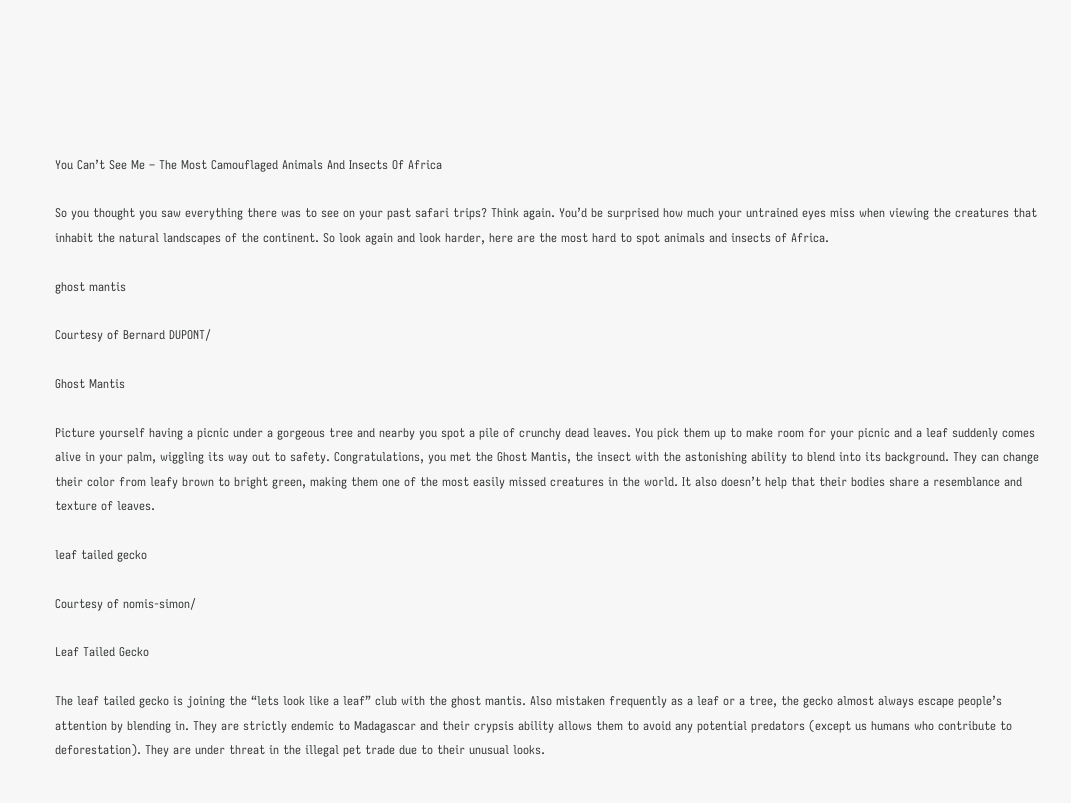You Can’t See Me – The Most Camouflaged Animals And Insects Of Africa

So you thought you saw everything there was to see on your past safari trips? Think again. You’d be surprised how much your untrained eyes miss when viewing the creatures that inhabit the natural landscapes of the continent. So look again and look harder, here are the most hard to spot animals and insects of Africa.

ghost mantis

Courtesy of Bernard DUPONT/

Ghost Mantis

Picture yourself having a picnic under a gorgeous tree and nearby you spot a pile of crunchy dead leaves. You pick them up to make room for your picnic and a leaf suddenly comes alive in your palm, wiggling its way out to safety. Congratulations, you met the Ghost Mantis, the insect with the astonishing ability to blend into its background. They can change their color from leafy brown to bright green, making them one of the most easily missed creatures in the world. It also doesn’t help that their bodies share a resemblance and texture of leaves.

leaf tailed gecko

Courtesy of nomis-simon/

Leaf Tailed Gecko

The leaf tailed gecko is joining the “lets look like a leaf” club with the ghost mantis. Also mistaken frequently as a leaf or a tree, the gecko almost always escape people’s attention by blending in. They are strictly endemic to Madagascar and their crypsis ability allows them to avoid any potential predators (except us humans who contribute to deforestation). They are under threat in the illegal pet trade due to their unusual looks.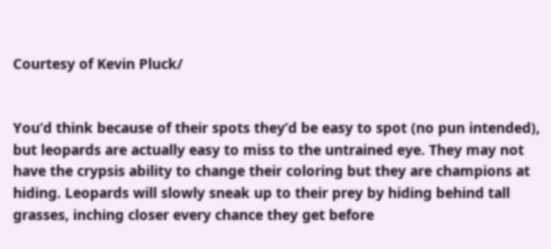Courtesy of Kevin Pluck/


You’d think because of their spots they’d be easy to spot (no pun intended), but leopards are actually easy to miss to the untrained eye. They may not have the crypsis ability to change their coloring but they are champions at hiding. Leopards will slowly sneak up to their prey by hiding behind tall grasses, inching closer every chance they get before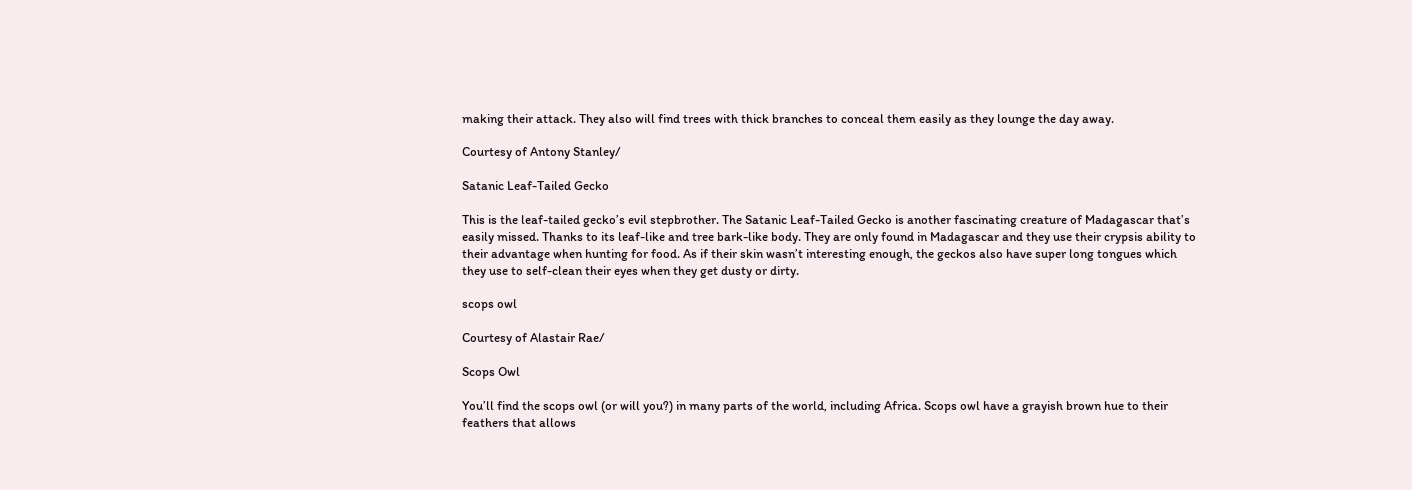making their attack. They also will find trees with thick branches to conceal them easily as they lounge the day away.

Courtesy of Antony Stanley/

Satanic Leaf-Tailed Gecko

This is the leaf-tailed gecko’s evil stepbrother. The Satanic Leaf-Tailed Gecko is another fascinating creature of Madagascar that’s easily missed. Thanks to its leaf-like and tree bark-like body. They are only found in Madagascar and they use their crypsis ability to their advantage when hunting for food. As if their skin wasn’t interesting enough, the geckos also have super long tongues which they use to self-clean their eyes when they get dusty or dirty.

scops owl

Courtesy of Alastair Rae/

Scops Owl

You’ll find the scops owl (or will you?) in many parts of the world, including Africa. Scops owl have a grayish brown hue to their feathers that allows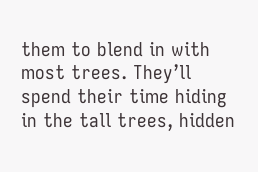them to blend in with most trees. They’ll spend their time hiding in the tall trees, hidden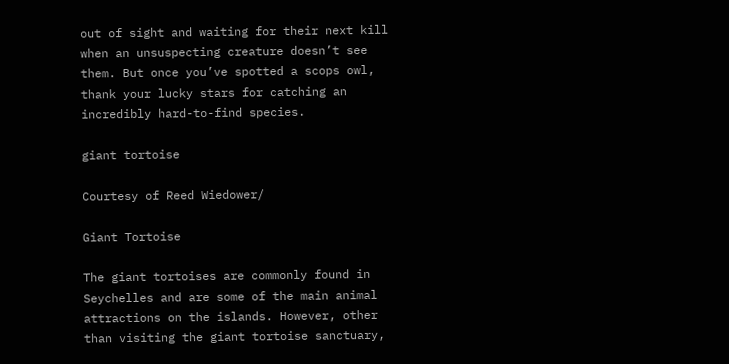out of sight and waiting for their next kill when an unsuspecting creature doesn’t see them. But once you’ve spotted a scops owl, thank your lucky stars for catching an incredibly hard-to-find species.

giant tortoise

Courtesy of Reed Wiedower/

Giant Tortoise

The giant tortoises are commonly found in Seychelles and are some of the main animal attractions on the islands. However, other than visiting the giant tortoise sanctuary,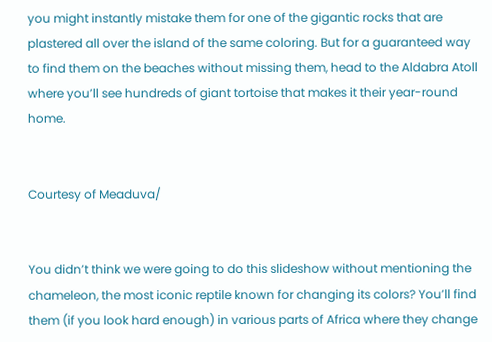you might instantly mistake them for one of the gigantic rocks that are plastered all over the island of the same coloring. But for a guaranteed way to find them on the beaches without missing them, head to the Aldabra Atoll where you’ll see hundreds of giant tortoise that makes it their year-round home.


Courtesy of Meaduva/


You didn’t think we were going to do this slideshow without mentioning the chameleon, the most iconic reptile known for changing its colors? You’ll find them (if you look hard enough) in various parts of Africa where they change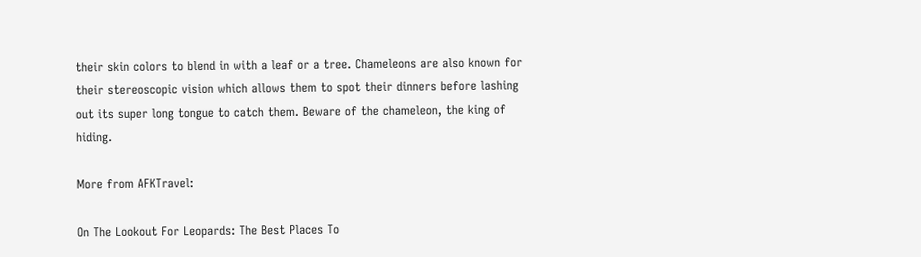their skin colors to blend in with a leaf or a tree. Chameleons are also known for their stereoscopic vision which allows them to spot their dinners before lashing out its super long tongue to catch them. Beware of the chameleon, the king of hiding.

More from AFKTravel:

On The Lookout For Leopards: The Best Places To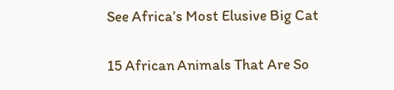See Africa’s Most Elusive Big Cat

15 African Animals That Are So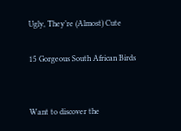Ugly, They’re (Almost) Cute

15 Gorgeous South African Birds


Want to discover the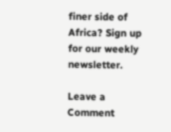finer side of Africa? Sign up for our weekly newsletter.

Leave a Comment